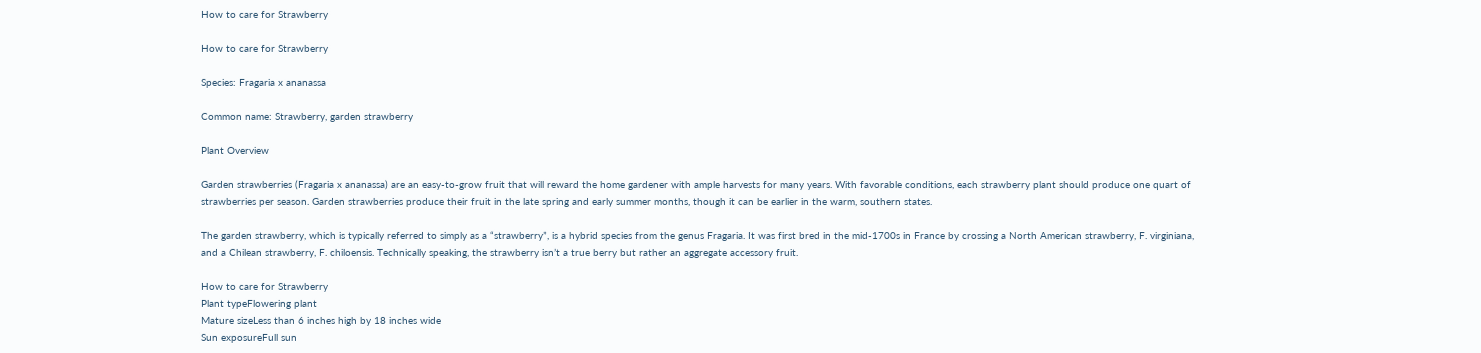How to care for Strawberry

How to care for Strawberry

Species: Fragaria x ananassa

Common name: Strawberry, garden strawberry

Plant Overview

Garden strawberries (Fragaria x ananassa) are an easy-to-grow fruit that will reward the home gardener with ample harvests for many years. With favorable conditions, each strawberry plant should produce one quart of strawberries per season. Garden strawberries produce their fruit in the late spring and early summer months, though it can be earlier in the warm, southern states.

The garden strawberry, which is typically referred to simply as a “strawberry”, is a hybrid species from the genus Fragaria. It was first bred in the mid-1700s in France by crossing a North American strawberry, F. virginiana, and a Chilean strawberry, F. chiloensis. Technically speaking, the strawberry isn’t a true berry but rather an aggregate accessory fruit.

How to care for Strawberry
Plant typeFlowering plant
Mature sizeLess than 6 inches high by 18 inches wide
Sun exposureFull sun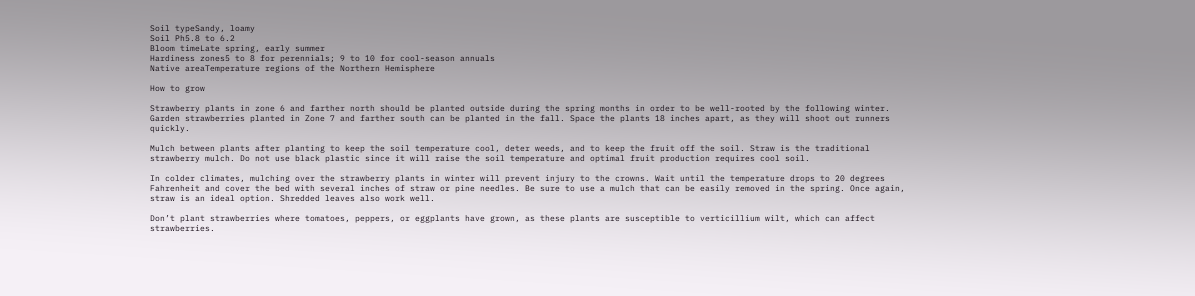Soil typeSandy, loamy
Soil Ph5.8 to 6.2
Bloom timeLate spring, early summer
Hardiness zones5 to 8 for perennials; 9 to 10 for cool-season annuals
Native areaTemperature regions of the Northern Hemisphere

How to grow

Strawberry plants in zone 6 and farther north should be planted outside during the spring months in order to be well-rooted by the following winter. Garden strawberries planted in Zone 7 and farther south can be planted in the fall. Space the plants 18 inches apart, as they will shoot out runners quickly.

Mulch between plants after planting to keep the soil temperature cool, deter weeds, and to keep the fruit off the soil. Straw is the traditional strawberry mulch. Do not use black plastic since it will raise the soil temperature and optimal fruit production requires cool soil.

In colder climates, mulching over the strawberry plants in winter will prevent injury to the crowns. Wait until the temperature drops to 20 degrees Fahrenheit and cover the bed with several inches of straw or pine needles. Be sure to use a mulch that can be easily removed in the spring. Once again, straw is an ideal option. Shredded leaves also work well.

Don’t plant strawberries where tomatoes, peppers, or eggplants have grown, as these plants are susceptible to verticillium wilt, which can affect strawberries.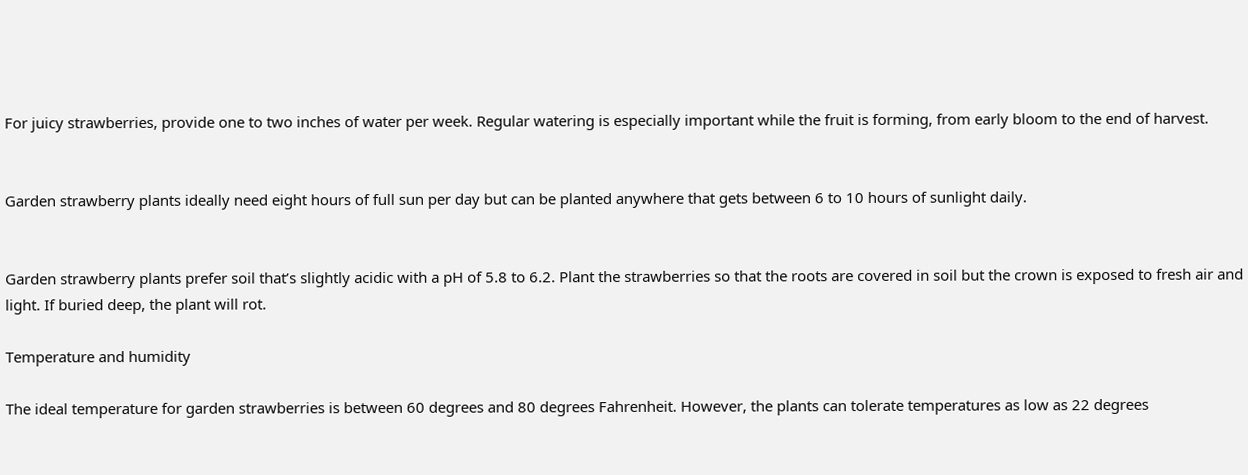For juicy strawberries, provide one to two inches of water per week. Regular watering is especially important while the fruit is forming, from early bloom to the end of harvest.


Garden strawberry plants ideally need eight hours of full sun per day but can be planted anywhere that gets between 6 to 10 hours of sunlight daily.


Garden strawberry plants prefer soil that’s slightly acidic with a pH of 5.8 to 6.2. Plant the strawberries so that the roots are covered in soil but the crown is exposed to fresh air and light. If buried deep, the plant will rot.

Temperature and humidity

The ideal temperature for garden strawberries is between 60 degrees and 80 degrees Fahrenheit. However, the plants can tolerate temperatures as low as 22 degrees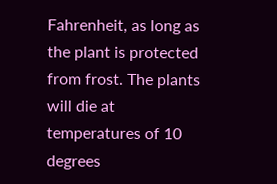Fahrenheit, as long as the plant is protected from frost. The plants will die at temperatures of 10 degrees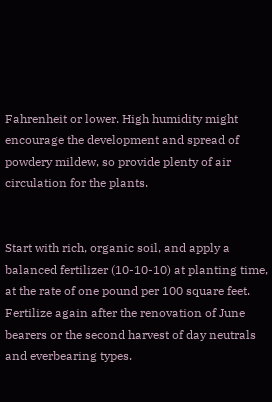Fahrenheit or lower. High humidity might encourage the development and spread of powdery mildew, so provide plenty of air circulation for the plants.


Start with rich, organic soil, and apply a balanced fertilizer (10-10-10) at planting time, at the rate of one pound per 100 square feet. Fertilize again after the renovation of June bearers or the second harvest of day neutrals and everbearing types.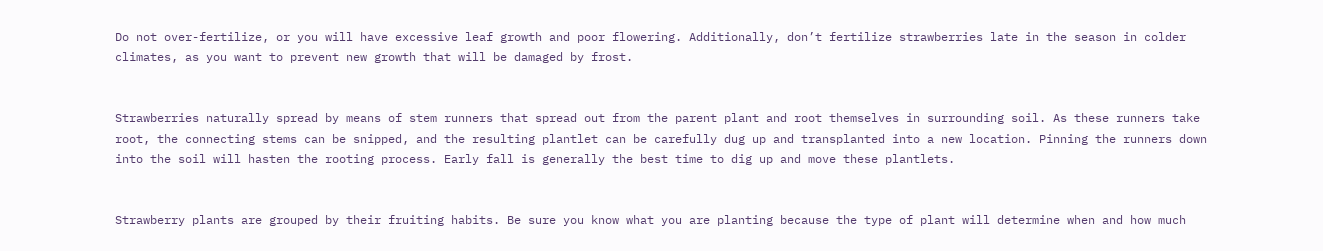Do not over-fertilize, or you will have excessive leaf growth and poor flowering. Additionally, don’t fertilize strawberries late in the season in colder climates, as you want to prevent new growth that will be damaged by frost.


Strawberries naturally spread by means of stem runners that spread out from the parent plant and root themselves in surrounding soil. As these runners take root, the connecting stems can be snipped, and the resulting plantlet can be carefully dug up and transplanted into a new location. Pinning the runners down into the soil will hasten the rooting process. Early fall is generally the best time to dig up and move these plantlets.


Strawberry plants are grouped by their fruiting habits. Be sure you know what you are planting because the type of plant will determine when and how much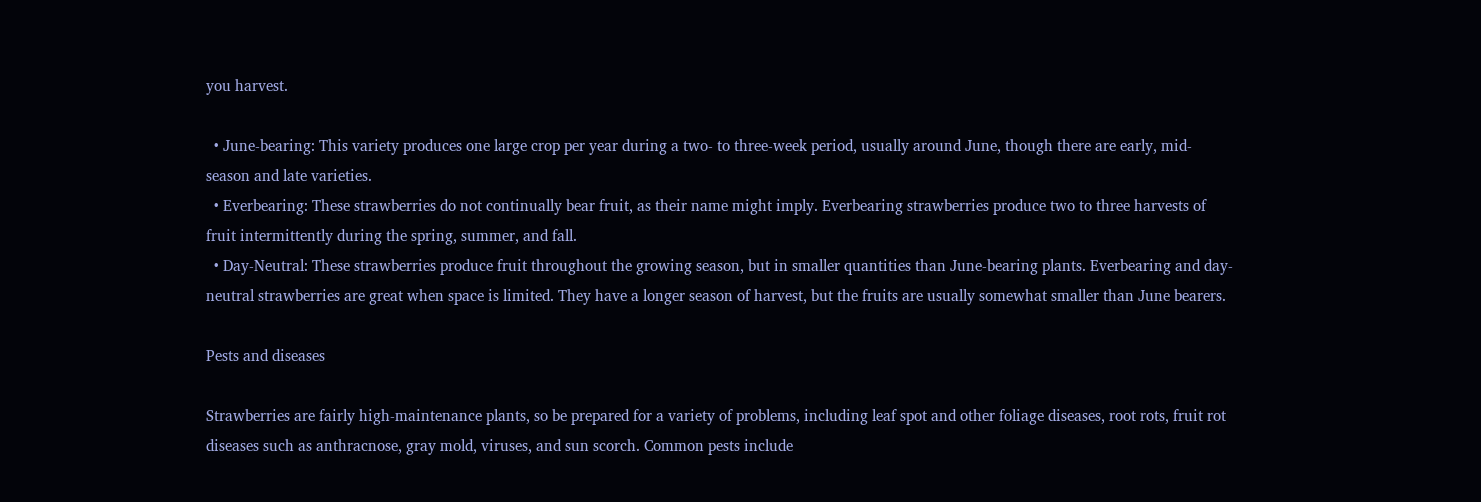you harvest.

  • June-bearing: This variety produces one large crop per year during a two- to three-week period, usually around June, though there are early, mid-season and late varieties.
  • Everbearing: These strawberries do not continually bear fruit, as their name might imply. Everbearing strawberries produce two to three harvests of fruit intermittently during the spring, summer, and fall.
  • Day-Neutral: These strawberries produce fruit throughout the growing season, but in smaller quantities than June-bearing plants. Everbearing and day-neutral strawberries are great when space is limited. They have a longer season of harvest, but the fruits are usually somewhat smaller than June bearers.

Pests and diseases

Strawberries are fairly high-maintenance plants, so be prepared for a variety of problems, including leaf spot and other foliage diseases, root rots, fruit rot diseases such as anthracnose, gray mold, viruses, and sun scorch. Common pests include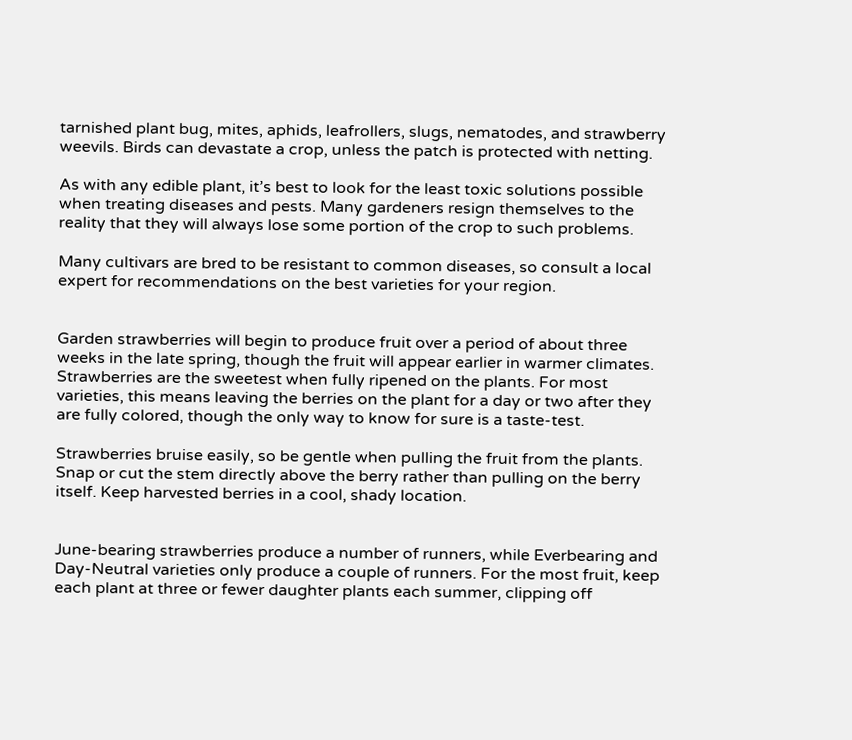tarnished plant bug, mites, aphids, leafrollers, slugs, nematodes, and strawberry weevils. Birds can devastate a crop, unless the patch is protected with netting.

As with any edible plant, it’s best to look for the least toxic solutions possible when treating diseases and pests. Many gardeners resign themselves to the reality that they will always lose some portion of the crop to such problems.

Many cultivars are bred to be resistant to common diseases, so consult a local expert for recommendations on the best varieties for your region.


Garden strawberries will begin to produce fruit over a period of about three weeks in the late spring, though the fruit will appear earlier in warmer climates. Strawberries are the sweetest when fully ripened on the plants. For most varieties, this means leaving the berries on the plant for a day or two after they are fully colored, though the only way to know for sure is a taste-test.

Strawberries bruise easily, so be gentle when pulling the fruit from the plants. Snap or cut the stem directly above the berry rather than pulling on the berry itself. Keep harvested berries in a cool, shady location.


June-bearing strawberries produce a number of runners, while Everbearing and Day-Neutral varieties only produce a couple of runners. For the most fruit, keep each plant at three or fewer daughter plants each summer, clipping off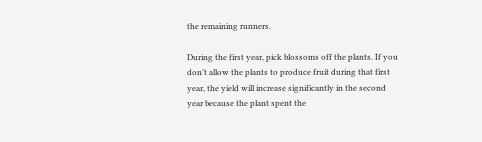the remaining runners.

During the first year, pick blossoms off the plants. If you don’t allow the plants to produce fruit during that first year, the yield will increase significantly in the second year because the plant spent the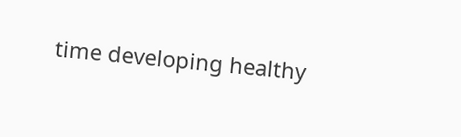time developing healthy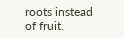roots instead of fruit.